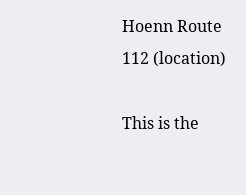Hoenn Route 112 (location)

This is the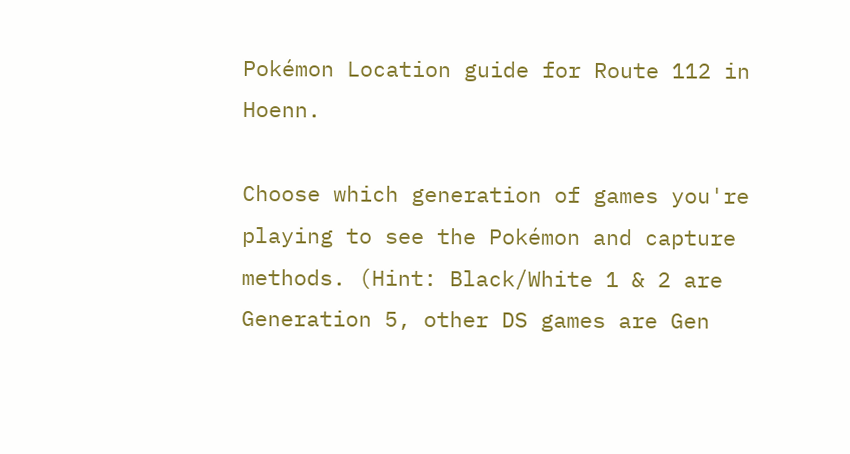Pokémon Location guide for Route 112 in Hoenn.

Choose which generation of games you're playing to see the Pokémon and capture methods. (Hint: Black/White 1 & 2 are Generation 5, other DS games are Gen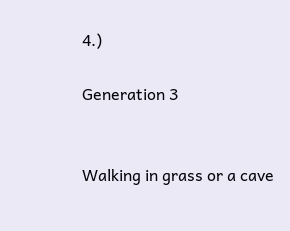4.)

Generation 3


Walking in grass or a cave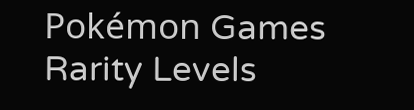Pokémon Games Rarity Levels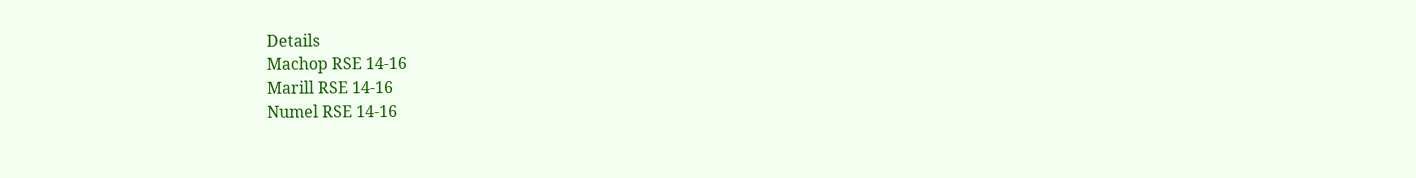Details
Machop RSE 14-16
Marill RSE 14-16
Numel RSE 14-16